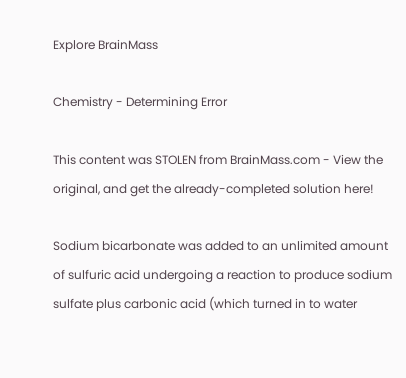Explore BrainMass

Chemistry - Determining Error

This content was STOLEN from BrainMass.com - View the original, and get the already-completed solution here!

Sodium bicarbonate was added to an unlimited amount of sulfuric acid undergoing a reaction to produce sodium sulfate plus carbonic acid (which turned in to water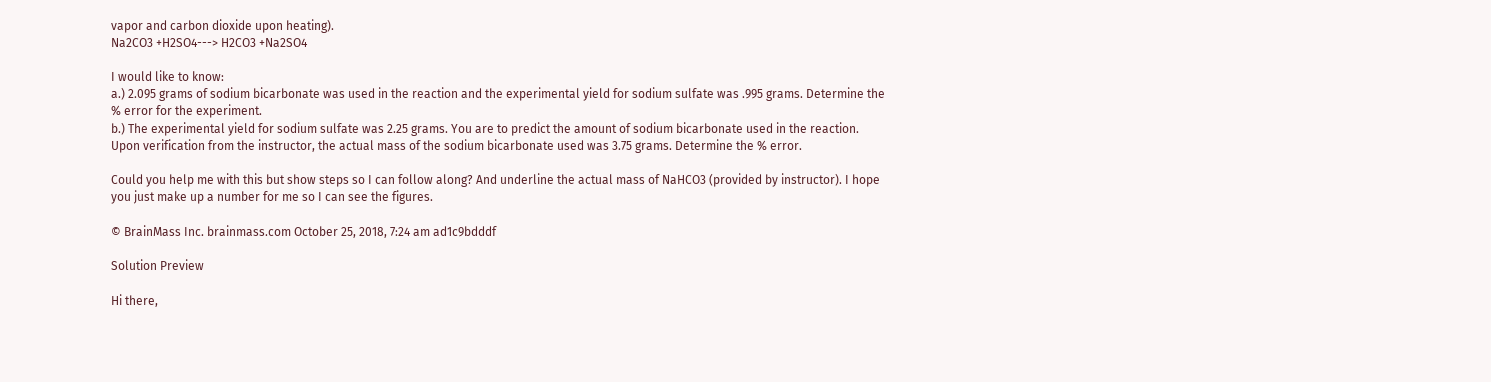vapor and carbon dioxide upon heating).
Na2CO3 +H2SO4---> H2CO3 +Na2SO4

I would like to know:
a.) 2.095 grams of sodium bicarbonate was used in the reaction and the experimental yield for sodium sulfate was .995 grams. Determine the % error for the experiment.
b.) The experimental yield for sodium sulfate was 2.25 grams. You are to predict the amount of sodium bicarbonate used in the reaction. Upon verification from the instructor, the actual mass of the sodium bicarbonate used was 3.75 grams. Determine the % error.

Could you help me with this but show steps so I can follow along? And underline the actual mass of NaHCO3 (provided by instructor). I hope you just make up a number for me so I can see the figures.

© BrainMass Inc. brainmass.com October 25, 2018, 7:24 am ad1c9bdddf

Solution Preview

Hi there,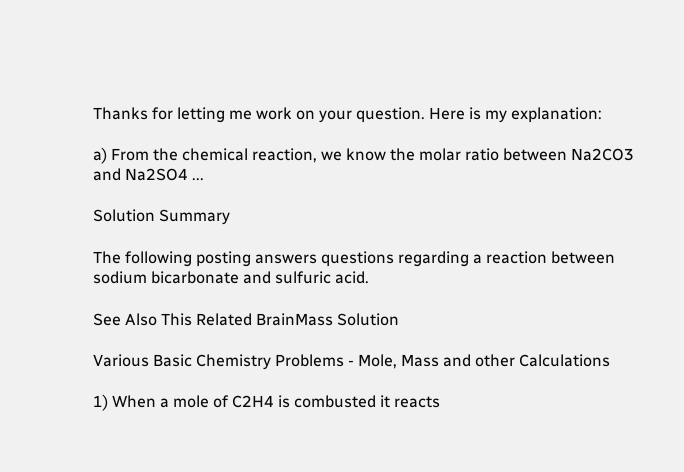Thanks for letting me work on your question. Here is my explanation:

a) From the chemical reaction, we know the molar ratio between Na2CO3 and Na2SO4 ...

Solution Summary

The following posting answers questions regarding a reaction between sodium bicarbonate and sulfuric acid.

See Also This Related BrainMass Solution

Various Basic Chemistry Problems - Mole, Mass and other Calculations

1) When a mole of C2H4 is combusted it reacts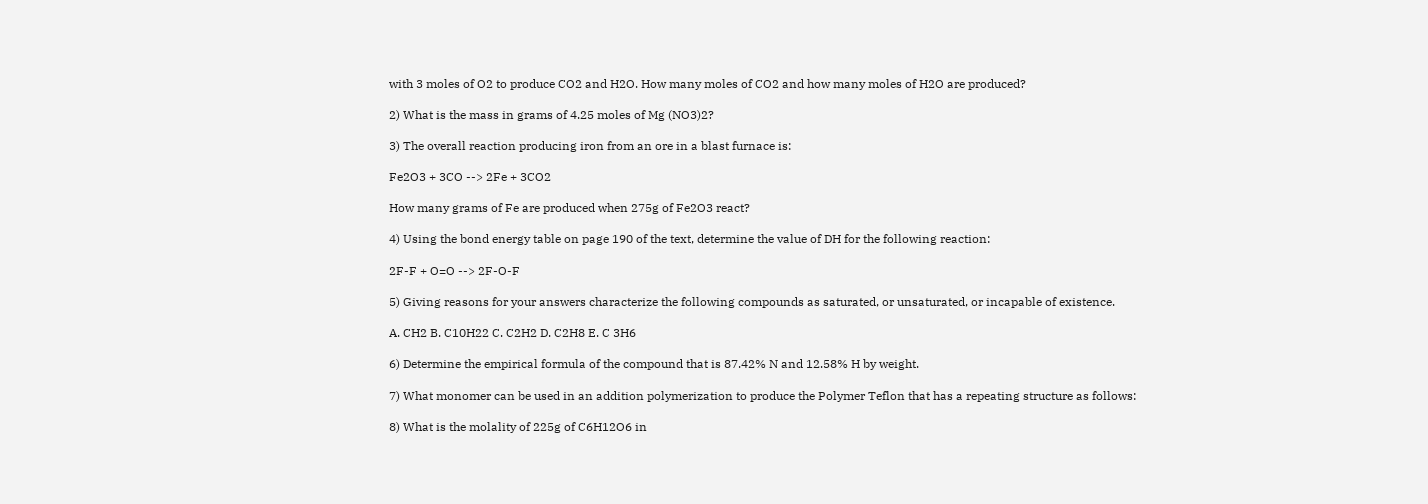with 3 moles of O2 to produce CO2 and H2O. How many moles of CO2 and how many moles of H2O are produced?

2) What is the mass in grams of 4.25 moles of Mg (NO3)2?

3) The overall reaction producing iron from an ore in a blast furnace is:

Fe2O3 + 3CO --> 2Fe + 3CO2

How many grams of Fe are produced when 275g of Fe2O3 react?

4) Using the bond energy table on page 190 of the text, determine the value of DH for the following reaction:

2F-F + O=O --> 2F-O-F

5) Giving reasons for your answers characterize the following compounds as saturated, or unsaturated, or incapable of existence.

A. CH2 B. C10H22 C. C2H2 D. C2H8 E. C 3H6

6) Determine the empirical formula of the compound that is 87.42% N and 12.58% H by weight.

7) What monomer can be used in an addition polymerization to produce the Polymer Teflon that has a repeating structure as follows:

8) What is the molality of 225g of C6H12O6 in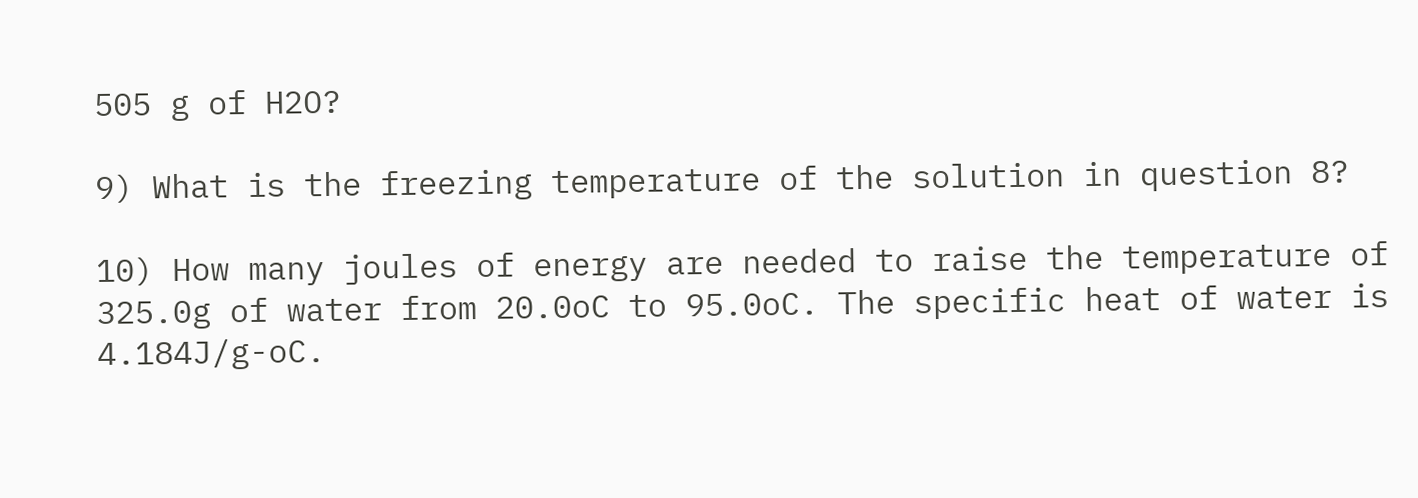505 g of H2O?

9) What is the freezing temperature of the solution in question 8?

10) How many joules of energy are needed to raise the temperature of 325.0g of water from 20.0oC to 95.0oC. The specific heat of water is 4.184J/g-oC.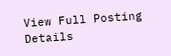View Full Posting Details